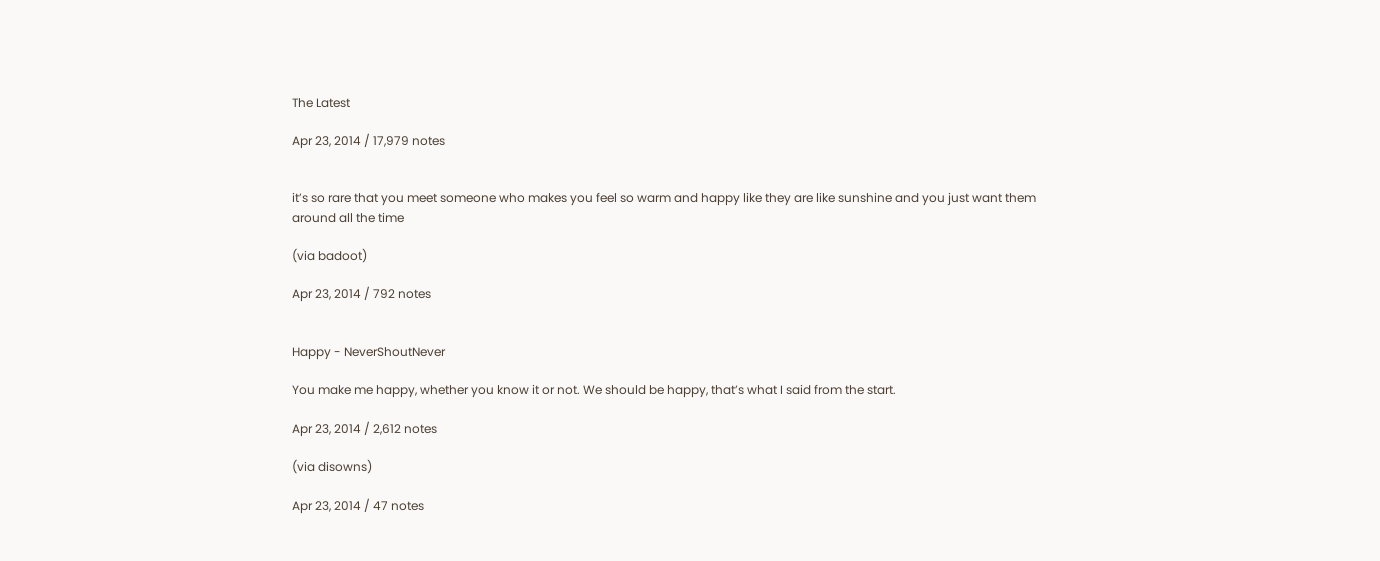The Latest

Apr 23, 2014 / 17,979 notes


it’s so rare that you meet someone who makes you feel so warm and happy like they are like sunshine and you just want them around all the time

(via badoot)

Apr 23, 2014 / 792 notes


Happy - NeverShoutNever

You make me happy, whether you know it or not. We should be happy, that’s what I said from the start.

Apr 23, 2014 / 2,612 notes

(via disowns)

Apr 23, 2014 / 47 notes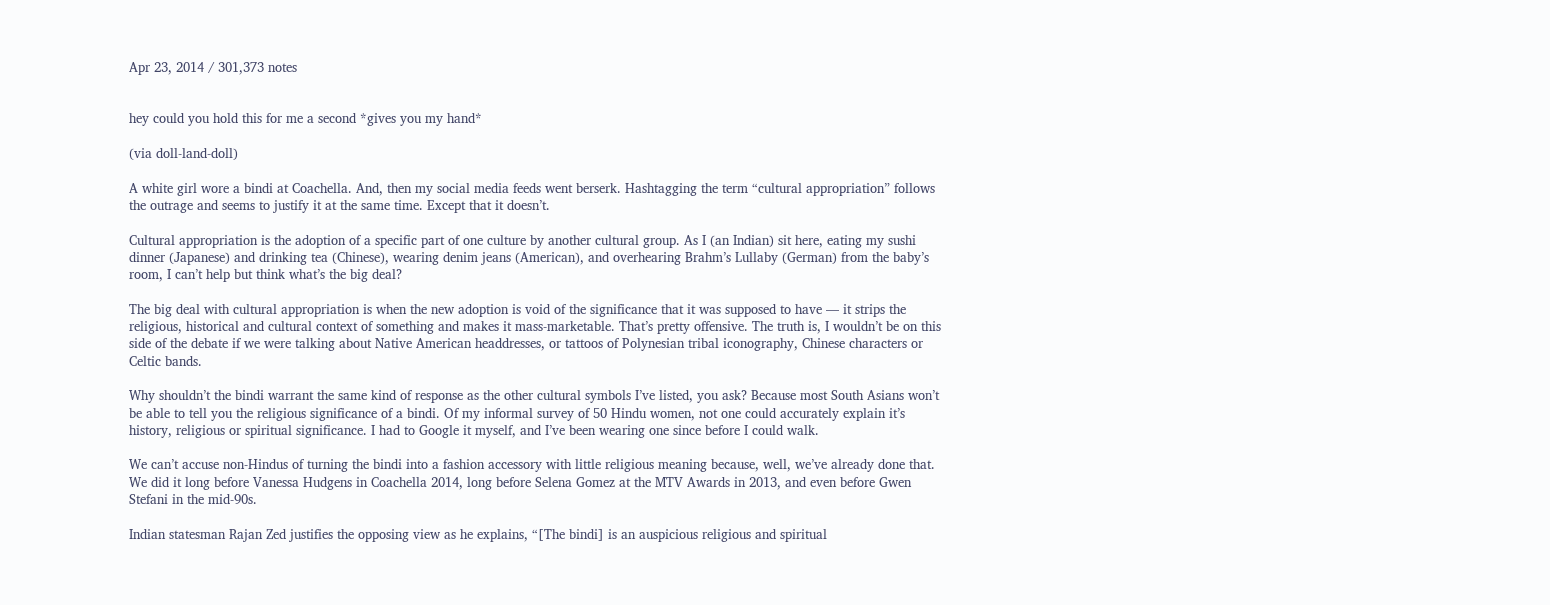Apr 23, 2014 / 301,373 notes


hey could you hold this for me a second *gives you my hand*

(via doll-land-doll)

A white girl wore a bindi at Coachella. And, then my social media feeds went berserk. Hashtagging the term “cultural appropriation” follows the outrage and seems to justify it at the same time. Except that it doesn’t.

Cultural appropriation is the adoption of a specific part of one culture by another cultural group. As I (an Indian) sit here, eating my sushi dinner (Japanese) and drinking tea (Chinese), wearing denim jeans (American), and overhearing Brahm’s Lullaby (German) from the baby’s room, I can’t help but think what’s the big deal?

The big deal with cultural appropriation is when the new adoption is void of the significance that it was supposed to have — it strips the religious, historical and cultural context of something and makes it mass-marketable. That’s pretty offensive. The truth is, I wouldn’t be on this side of the debate if we were talking about Native American headdresses, or tattoos of Polynesian tribal iconography, Chinese characters or Celtic bands.

Why shouldn’t the bindi warrant the same kind of response as the other cultural symbols I’ve listed, you ask? Because most South Asians won’t be able to tell you the religious significance of a bindi. Of my informal survey of 50 Hindu women, not one could accurately explain it’s history, religious or spiritual significance. I had to Google it myself, and I’ve been wearing one since before I could walk.

We can’t accuse non-Hindus of turning the bindi into a fashion accessory with little religious meaning because, well, we’ve already done that. We did it long before Vanessa Hudgens in Coachella 2014, long before Selena Gomez at the MTV Awards in 2013, and even before Gwen Stefani in the mid-90s.

Indian statesman Rajan Zed justifies the opposing view as he explains, “[The bindi] is an auspicious religious and spiritual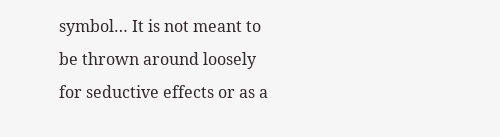symbol… It is not meant to be thrown around loosely for seductive effects or as a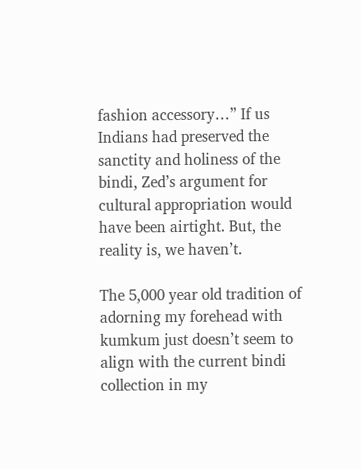fashion accessory…” If us Indians had preserved the sanctity and holiness of the bindi, Zed’s argument for cultural appropriation would have been airtight. But, the reality is, we haven’t.

The 5,000 year old tradition of adorning my forehead with kumkum just doesn’t seem to align with the current bindi collection in my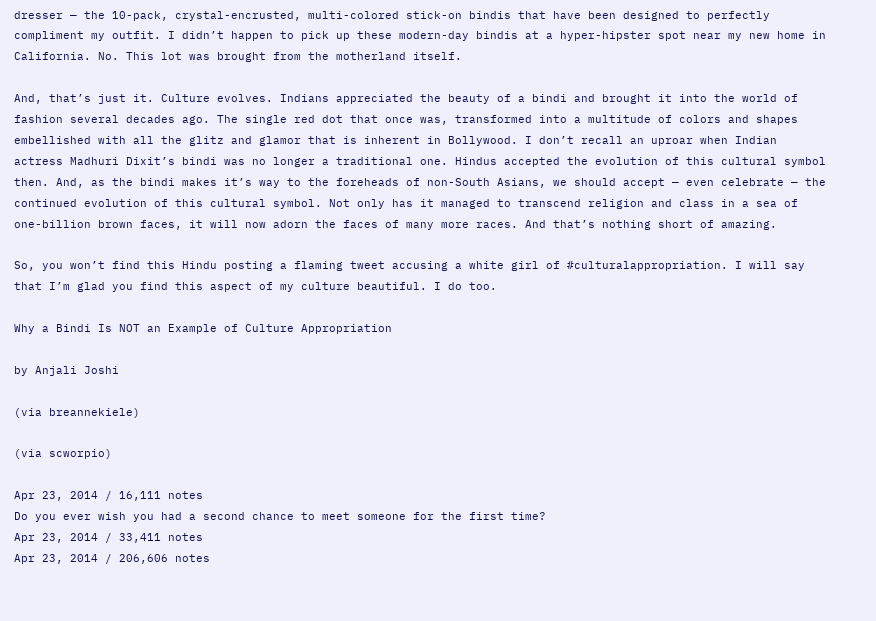dresser — the 10-pack, crystal-encrusted, multi-colored stick-on bindis that have been designed to perfectly compliment my outfit. I didn’t happen to pick up these modern-day bindis at a hyper-hipster spot near my new home in California. No. This lot was brought from the motherland itself.

And, that’s just it. Culture evolves. Indians appreciated the beauty of a bindi and brought it into the world of fashion several decades ago. The single red dot that once was, transformed into a multitude of colors and shapes embellished with all the glitz and glamor that is inherent in Bollywood. I don’t recall an uproar when Indian actress Madhuri Dixit’s bindi was no longer a traditional one. Hindus accepted the evolution of this cultural symbol then. And, as the bindi makes it’s way to the foreheads of non-South Asians, we should accept — even celebrate — the continued evolution of this cultural symbol. Not only has it managed to transcend religion and class in a sea of one-billion brown faces, it will now adorn the faces of many more races. And that’s nothing short of amazing.

So, you won’t find this Hindu posting a flaming tweet accusing a white girl of #culturalappropriation. I will say that I’m glad you find this aspect of my culture beautiful. I do too.

Why a Bindi Is NOT an Example of Culture Appropriation

by Anjali Joshi

(via breannekiele)

(via scworpio)

Apr 23, 2014 / 16,111 notes
Do you ever wish you had a second chance to meet someone for the first time?
Apr 23, 2014 / 33,411 notes
Apr 23, 2014 / 206,606 notes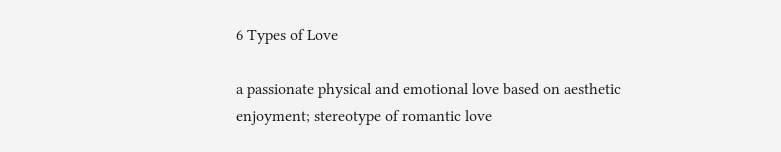6 Types of Love

a passionate physical and emotional love based on aesthetic enjoyment; stereotype of romantic love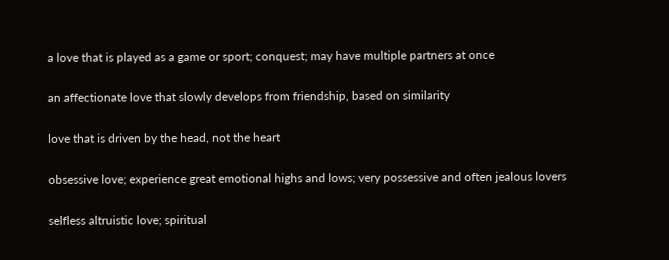a love that is played as a game or sport; conquest; may have multiple partners at once

an affectionate love that slowly develops from friendship, based on similarity

love that is driven by the head, not the heart

obsessive love; experience great emotional highs and lows; very possessive and often jealous lovers

selfless altruistic love; spiritual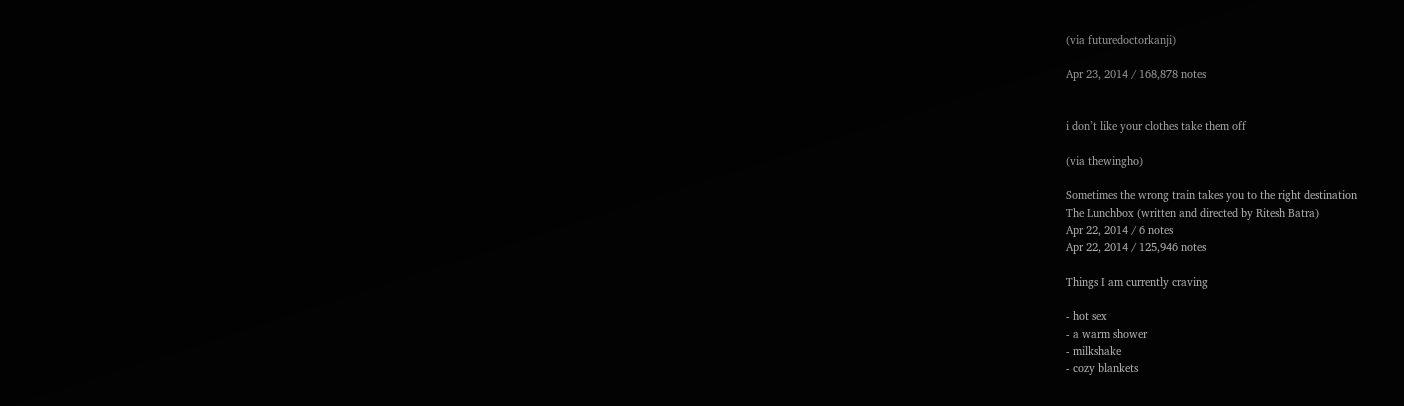(via futuredoctorkanji)

Apr 23, 2014 / 168,878 notes


i don’t like your clothes take them off

(via thewingho)

Sometimes the wrong train takes you to the right destination
The Lunchbox (written and directed by Ritesh Batra)
Apr 22, 2014 / 6 notes
Apr 22, 2014 / 125,946 notes

Things I am currently craving

- hot sex
- a warm shower
- milkshake
- cozy blankets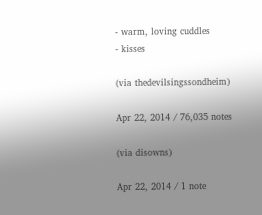- warm, loving cuddles
- kisses

(via thedevilsingssondheim)

Apr 22, 2014 / 76,035 notes

(via disowns)

Apr 22, 2014 / 1 note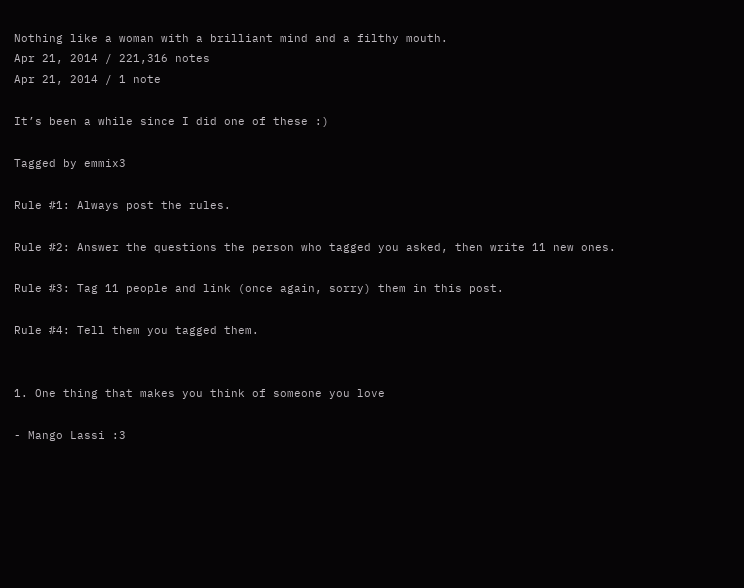Nothing like a woman with a brilliant mind and a filthy mouth.
Apr 21, 2014 / 221,316 notes
Apr 21, 2014 / 1 note

It’s been a while since I did one of these :)

Tagged by emmix3

Rule #1: Always post the rules.

Rule #2: Answer the questions the person who tagged you asked, then write 11 new ones.

Rule #3: Tag 11 people and link (once again, sorry) them in this post.

Rule #4: Tell them you tagged them.


1. One thing that makes you think of someone you love

- Mango Lassi :3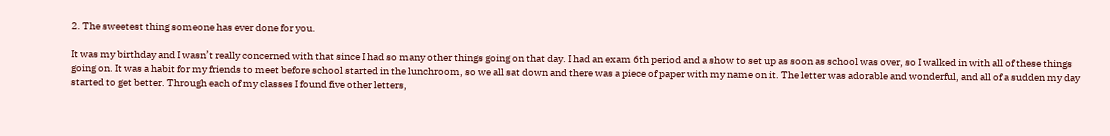2. The sweetest thing someone has ever done for you.

It was my birthday and I wasn’t really concerned with that since I had so many other things going on that day. I had an exam 6th period and a show to set up as soon as school was over, so I walked in with all of these things going on. It was a habit for my friends to meet before school started in the lunchroom, so we all sat down and there was a piece of paper with my name on it. The letter was adorable and wonderful, and all of a sudden my day started to get better. Through each of my classes I found five other letters,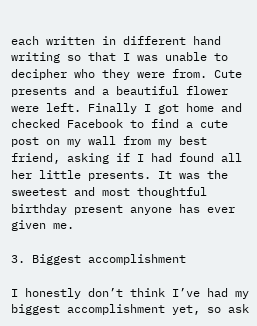each written in different hand writing so that I was unable to decipher who they were from. Cute presents and a beautiful flower were left. Finally I got home and checked Facebook to find a cute post on my wall from my best friend, asking if I had found all her little presents. It was the sweetest and most thoughtful birthday present anyone has ever given me.

3. Biggest accomplishment

I honestly don’t think I’ve had my biggest accomplishment yet, so ask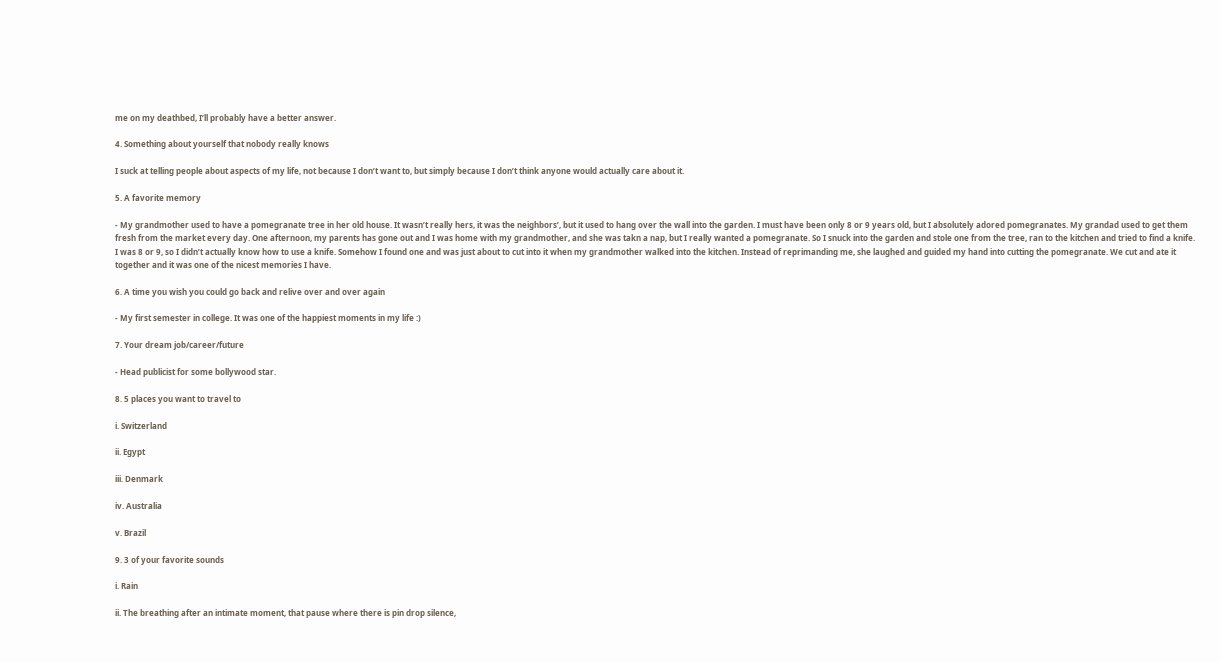me on my deathbed, I’ll probably have a better answer.

4. Something about yourself that nobody really knows

I suck at telling people about aspects of my life, not because I don’t want to, but simply because I don’t think anyone would actually care about it.

5. A favorite memory

- My grandmother used to have a pomegranate tree in her old house. It wasn’t really hers, it was the neighbors’, but it used to hang over the wall into the garden. I must have been only 8 or 9 years old, but I absolutely adored pomegranates. My grandad used to get them fresh from the market every day. One afternoon, my parents has gone out and I was home with my grandmother, and she was takn a nap, but I really wanted a pomegranate. So I snuck into the garden and stole one from the tree, ran to the kitchen and tried to find a knife. I was 8 or 9, so I didn’t actually know how to use a knife. Somehow I found one and was just about to cut into it when my grandmother walked into the kitchen. Instead of reprimanding me, she laughed and guided my hand into cutting the pomegranate. We cut and ate it together and it was one of the nicest memories I have.

6. A time you wish you could go back and relive over and over again

- My first semester in college. It was one of the happiest moments in my life :)

7. Your dream job/career/future

- Head publicist for some bollywood star.

8. 5 places you want to travel to

i. Switzerland

ii. Egypt

iii. Denmark

iv. Australia

v. Brazil

9. 3 of your favorite sounds

i. Rain

ii. The breathing after an intimate moment, that pause where there is pin drop silence,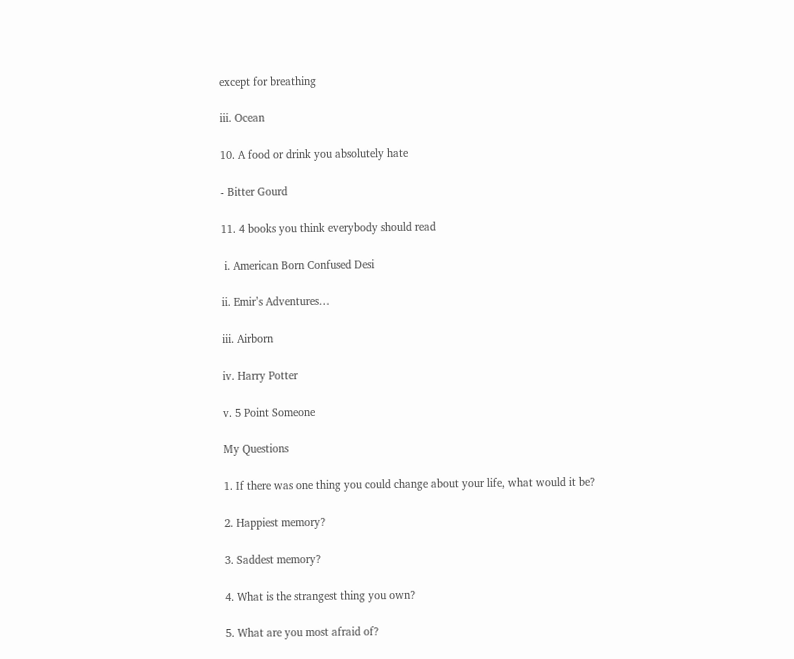except for breathing

iii. Ocean

10. A food or drink you absolutely hate

- Bitter Gourd

11. 4 books you think everybody should read

 i. American Born Confused Desi

ii. Emir’s Adventures…

iii. Airborn

iv. Harry Potter

v. 5 Point Someone

My Questions

1. If there was one thing you could change about your life, what would it be?

2. Happiest memory?

3. Saddest memory?

4. What is the strangest thing you own?

5. What are you most afraid of?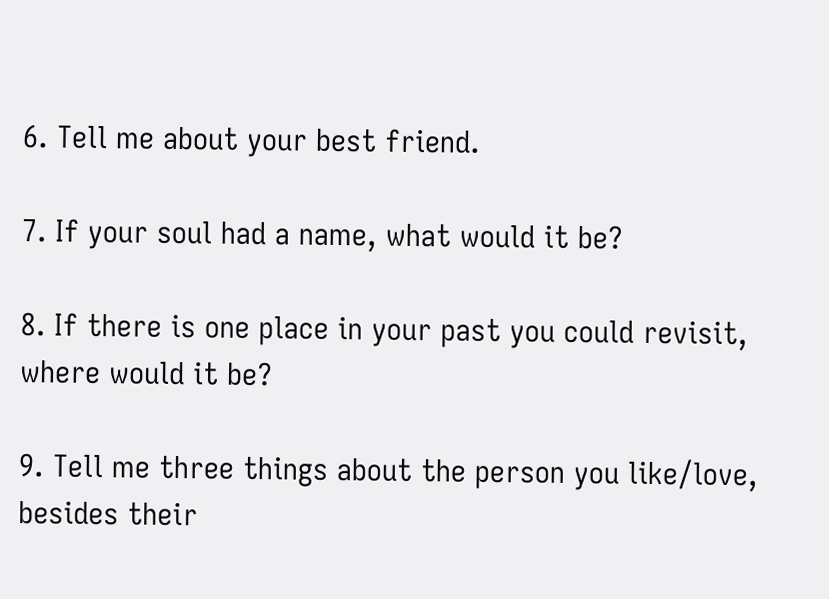6. Tell me about your best friend.

7. If your soul had a name, what would it be?

8. If there is one place in your past you could revisit, where would it be?

9. Tell me three things about the person you like/love, besides their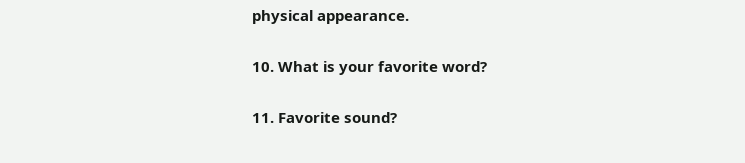physical appearance.

10. What is your favorite word?

11. Favorite sound?